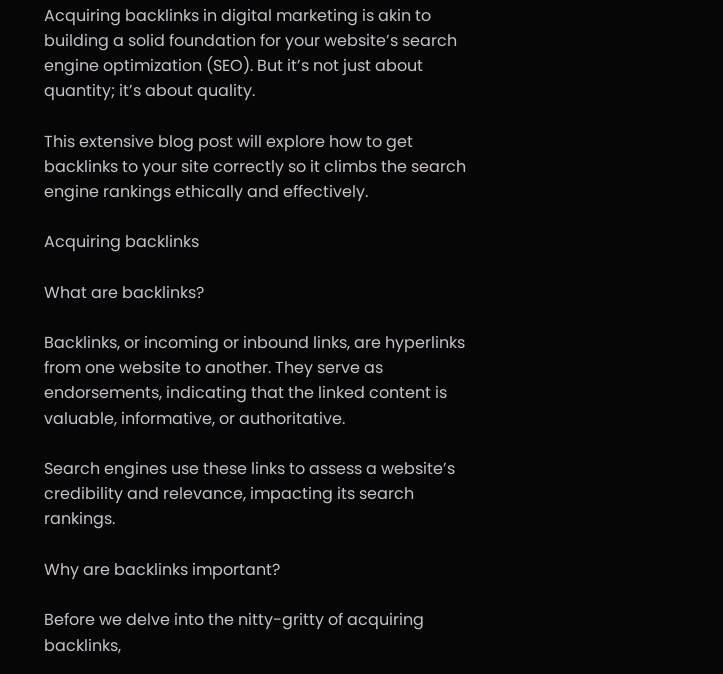Acquiring backlinks in digital marketing is akin to building a solid foundation for your website’s search engine optimization (SEO). But it’s not just about quantity; it’s about quality.

This extensive blog post will explore how to get backlinks to your site correctly so it climbs the search engine rankings ethically and effectively.

Acquiring backlinks

What are backlinks?

Backlinks, or incoming or inbound links, are hyperlinks from one website to another. They serve as endorsements, indicating that the linked content is valuable, informative, or authoritative.

Search engines use these links to assess a website’s credibility and relevance, impacting its search rankings.

Why are backlinks important?

Before we delve into the nitty-gritty of acquiring backlinks,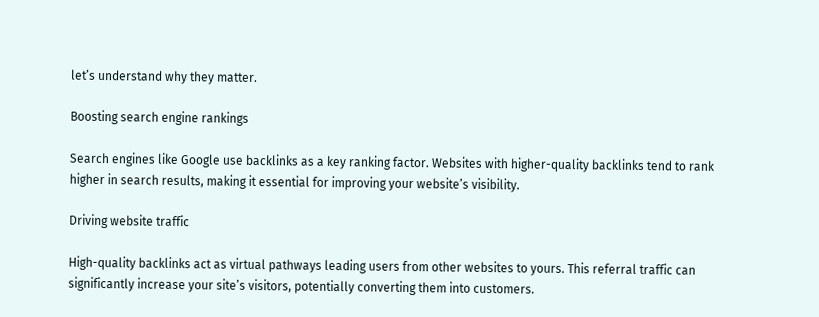let’s understand why they matter.

Boosting search engine rankings

Search engines like Google use backlinks as a key ranking factor. Websites with higher-quality backlinks tend to rank higher in search results, making it essential for improving your website’s visibility.

Driving website traffic

High-quality backlinks act as virtual pathways leading users from other websites to yours. This referral traffic can significantly increase your site’s visitors, potentially converting them into customers.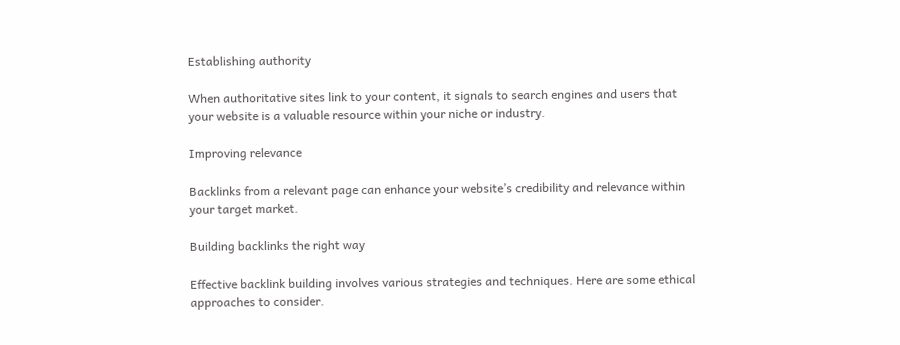Establishing authority

When authoritative sites link to your content, it signals to search engines and users that your website is a valuable resource within your niche or industry.

Improving relevance

Backlinks from a relevant page can enhance your website’s credibility and relevance within your target market.

Building backlinks the right way

Effective backlink building involves various strategies and techniques. Here are some ethical approaches to consider.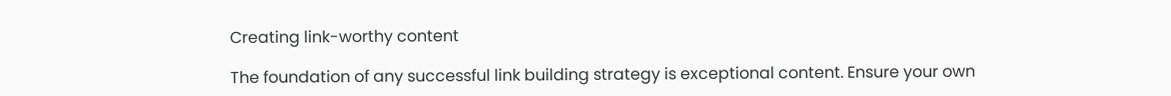Creating link-worthy content

The foundation of any successful link building strategy is exceptional content. Ensure your own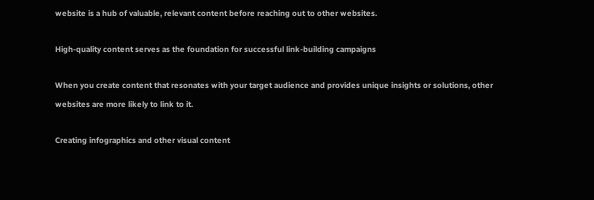website is a hub of valuable, relevant content before reaching out to other websites.

High-quality content serves as the foundation for successful link-building campaigns

When you create content that resonates with your target audience and provides unique insights or solutions, other websites are more likely to link to it.

Creating infographics and other visual content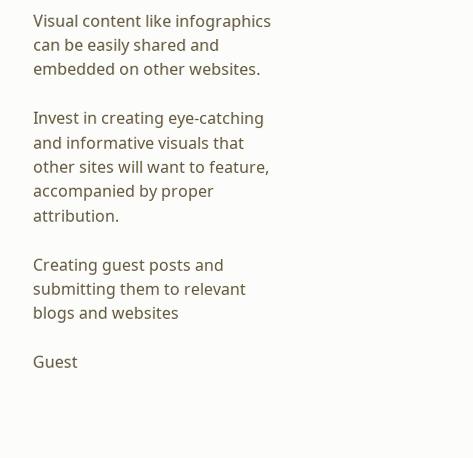Visual content like infographics can be easily shared and embedded on other websites.

Invest in creating eye-catching and informative visuals that other sites will want to feature, accompanied by proper attribution.

Creating guest posts and submitting them to relevant blogs and websites

Guest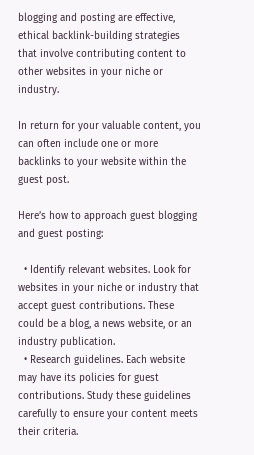blogging and posting are effective, ethical backlink-building strategies that involve contributing content to other websites in your niche or industry.

In return for your valuable content, you can often include one or more backlinks to your website within the guest post.

Here’s how to approach guest blogging and guest posting:

  • Identify relevant websites. Look for websites in your niche or industry that accept guest contributions. These could be a blog, a news website, or an industry publication.
  • Research guidelines. Each website may have its policies for guest contributions. Study these guidelines carefully to ensure your content meets their criteria.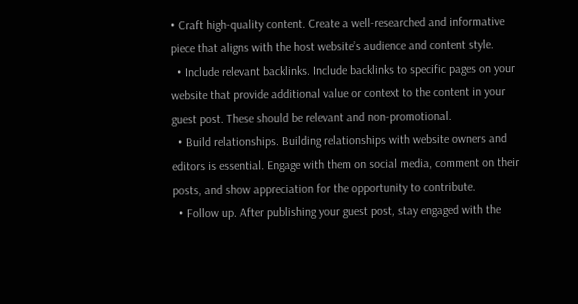• Craft high-quality content. Create a well-researched and informative piece that aligns with the host website’s audience and content style.
  • Include relevant backlinks. Include backlinks to specific pages on your website that provide additional value or context to the content in your guest post. These should be relevant and non-promotional.
  • Build relationships. Building relationships with website owners and editors is essential. Engage with them on social media, comment on their posts, and show appreciation for the opportunity to contribute.
  • Follow up. After publishing your guest post, stay engaged with the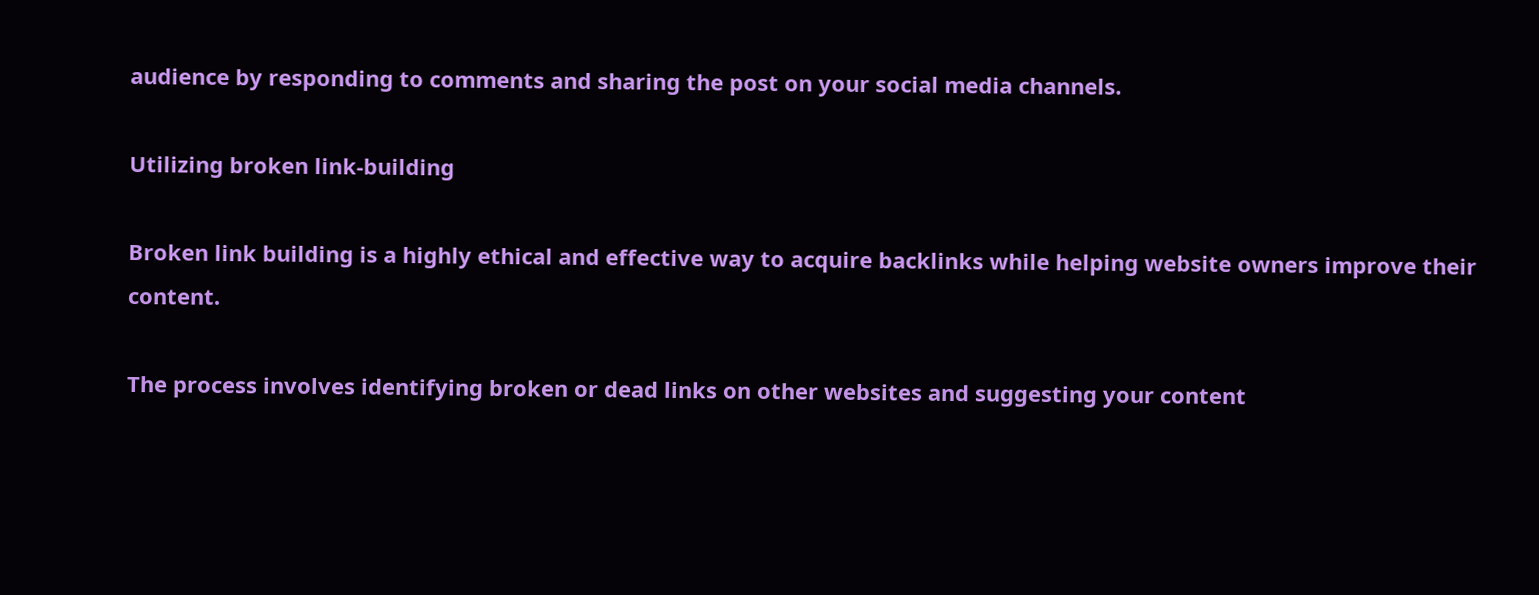audience by responding to comments and sharing the post on your social media channels.

Utilizing broken link-building

Broken link building is a highly ethical and effective way to acquire backlinks while helping website owners improve their content.

The process involves identifying broken or dead links on other websites and suggesting your content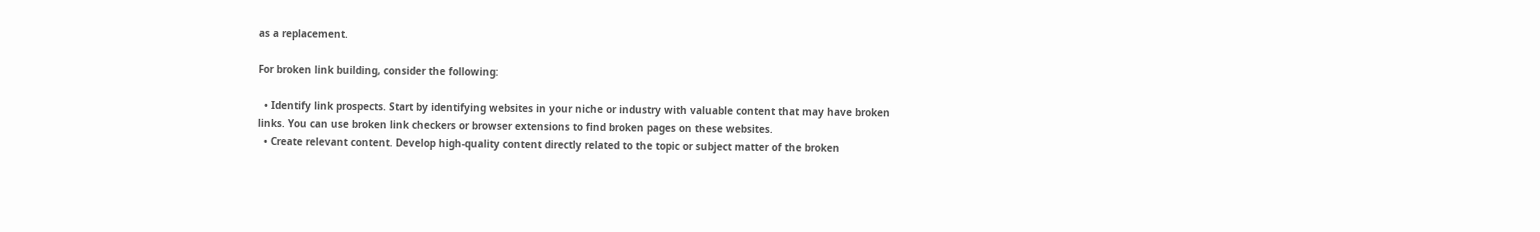as a replacement.

For broken link building, consider the following:

  • Identify link prospects. Start by identifying websites in your niche or industry with valuable content that may have broken links. You can use broken link checkers or browser extensions to find broken pages on these websites.
  • Create relevant content. Develop high-quality content directly related to the topic or subject matter of the broken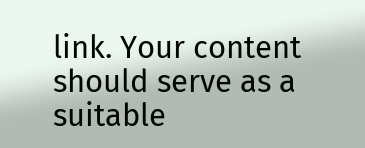link. Your content should serve as a suitable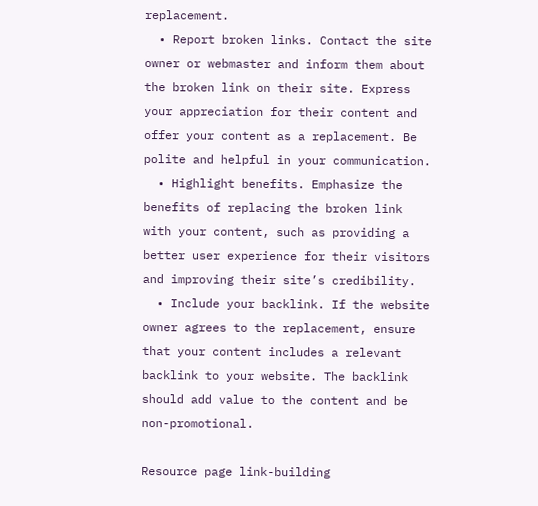replacement.
  • Report broken links. Contact the site owner or webmaster and inform them about the broken link on their site. Express your appreciation for their content and offer your content as a replacement. Be polite and helpful in your communication.
  • Highlight benefits. Emphasize the benefits of replacing the broken link with your content, such as providing a better user experience for their visitors and improving their site’s credibility.
  • Include your backlink. If the website owner agrees to the replacement, ensure that your content includes a relevant backlink to your website. The backlink should add value to the content and be non-promotional.

Resource page link-building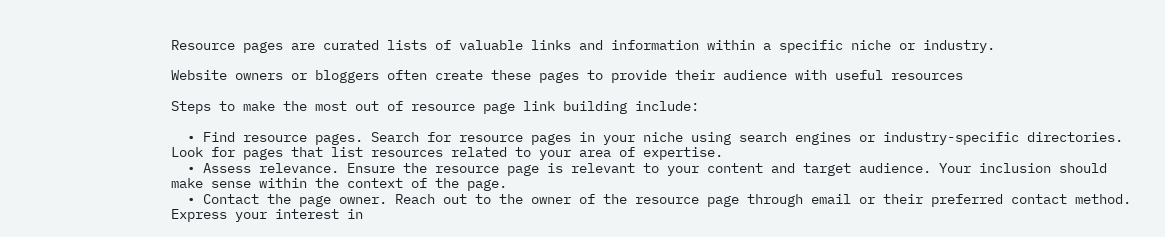Resource pages are curated lists of valuable links and information within a specific niche or industry.

Website owners or bloggers often create these pages to provide their audience with useful resources

Steps to make the most out of resource page link building include:

  • Find resource pages. Search for resource pages in your niche using search engines or industry-specific directories. Look for pages that list resources related to your area of expertise.
  • Assess relevance. Ensure the resource page is relevant to your content and target audience. Your inclusion should make sense within the context of the page.
  • Contact the page owner. Reach out to the owner of the resource page through email or their preferred contact method. Express your interest in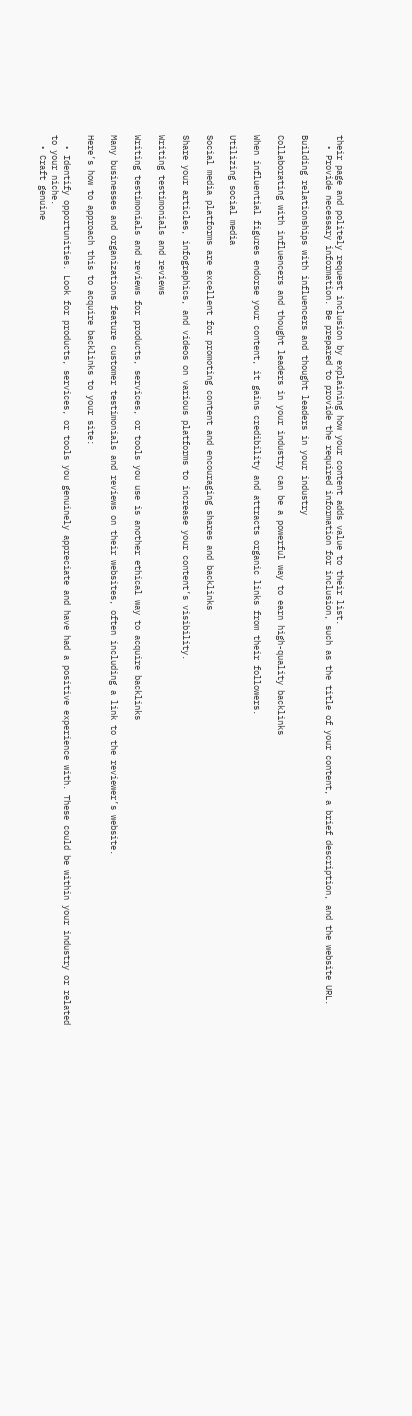their page and politely request inclusion by explaining how your content adds value to their list.
  • Provide necessary information. Be prepared to provide the required information for inclusion, such as the title of your content, a brief description, and the website URL.

Building relationships with influencers and thought leaders in your industry

Collaborating with influencers and thought leaders in your industry can be a powerful way to earn high-quality backlinks

When influential figures endorse your content, it gains credibility and attracts organic links from their followers.

Utilizing social media

Social media platforms are excellent for promoting content and encouraging shares and backlinks

Share your articles, infographics, and videos on various platforms to increase your content’s visibility.

Writing testimonials and reviews

Writing testimonials and reviews for products, services, or tools you use is another ethical way to acquire backlinks

Many businesses and organizations feature customer testimonials and reviews on their websites, often including a link to the reviewer’s website.

Here’s how to approach this to acquire backlinks to your site:

  • Identify opportunities. Look for products, services, or tools you genuinely appreciate and have had a positive experience with. These could be within your industry or related to your niche.
  • Craft genuine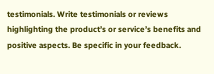testimonials. Write testimonials or reviews highlighting the product’s or service’s benefits and positive aspects. Be specific in your feedback.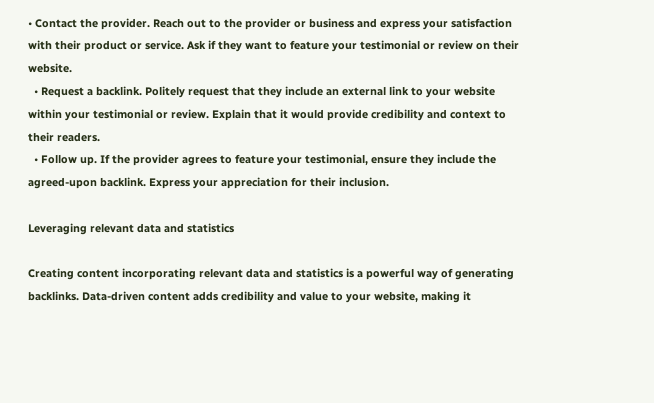• Contact the provider. Reach out to the provider or business and express your satisfaction with their product or service. Ask if they want to feature your testimonial or review on their website.
  • Request a backlink. Politely request that they include an external link to your website within your testimonial or review. Explain that it would provide credibility and context to their readers.
  • Follow up. If the provider agrees to feature your testimonial, ensure they include the agreed-upon backlink. Express your appreciation for their inclusion.

Leveraging relevant data and statistics

Creating content incorporating relevant data and statistics is a powerful way of generating backlinks. Data-driven content adds credibility and value to your website, making it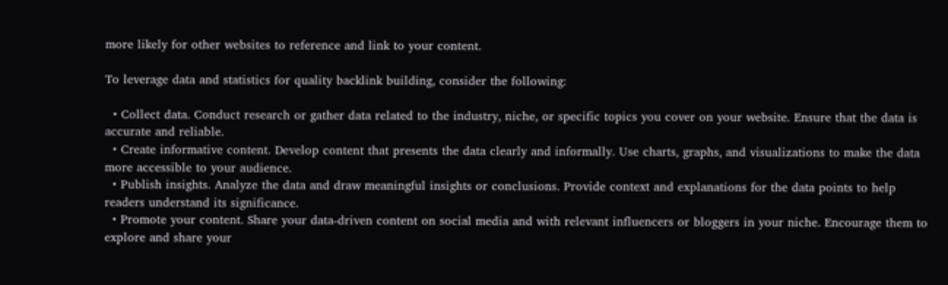more likely for other websites to reference and link to your content.

To leverage data and statistics for quality backlink building, consider the following:

  • Collect data. Conduct research or gather data related to the industry, niche, or specific topics you cover on your website. Ensure that the data is accurate and reliable.
  • Create informative content. Develop content that presents the data clearly and informally. Use charts, graphs, and visualizations to make the data more accessible to your audience.
  • Publish insights. Analyze the data and draw meaningful insights or conclusions. Provide context and explanations for the data points to help readers understand its significance.
  • Promote your content. Share your data-driven content on social media and with relevant influencers or bloggers in your niche. Encourage them to explore and share your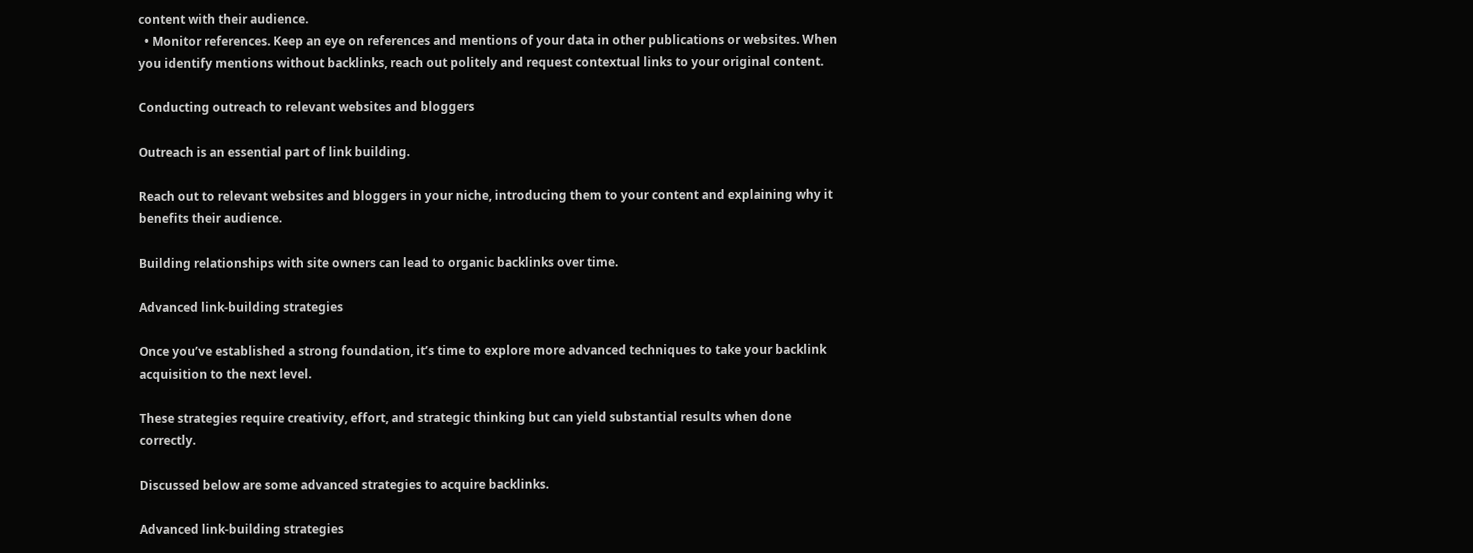content with their audience.
  • Monitor references. Keep an eye on references and mentions of your data in other publications or websites. When you identify mentions without backlinks, reach out politely and request contextual links to your original content.

Conducting outreach to relevant websites and bloggers

Outreach is an essential part of link building.

Reach out to relevant websites and bloggers in your niche, introducing them to your content and explaining why it benefits their audience.

Building relationships with site owners can lead to organic backlinks over time.

Advanced link-building strategies

Once you’ve established a strong foundation, it’s time to explore more advanced techniques to take your backlink acquisition to the next level.

These strategies require creativity, effort, and strategic thinking but can yield substantial results when done correctly.

Discussed below are some advanced strategies to acquire backlinks.

Advanced link-building strategies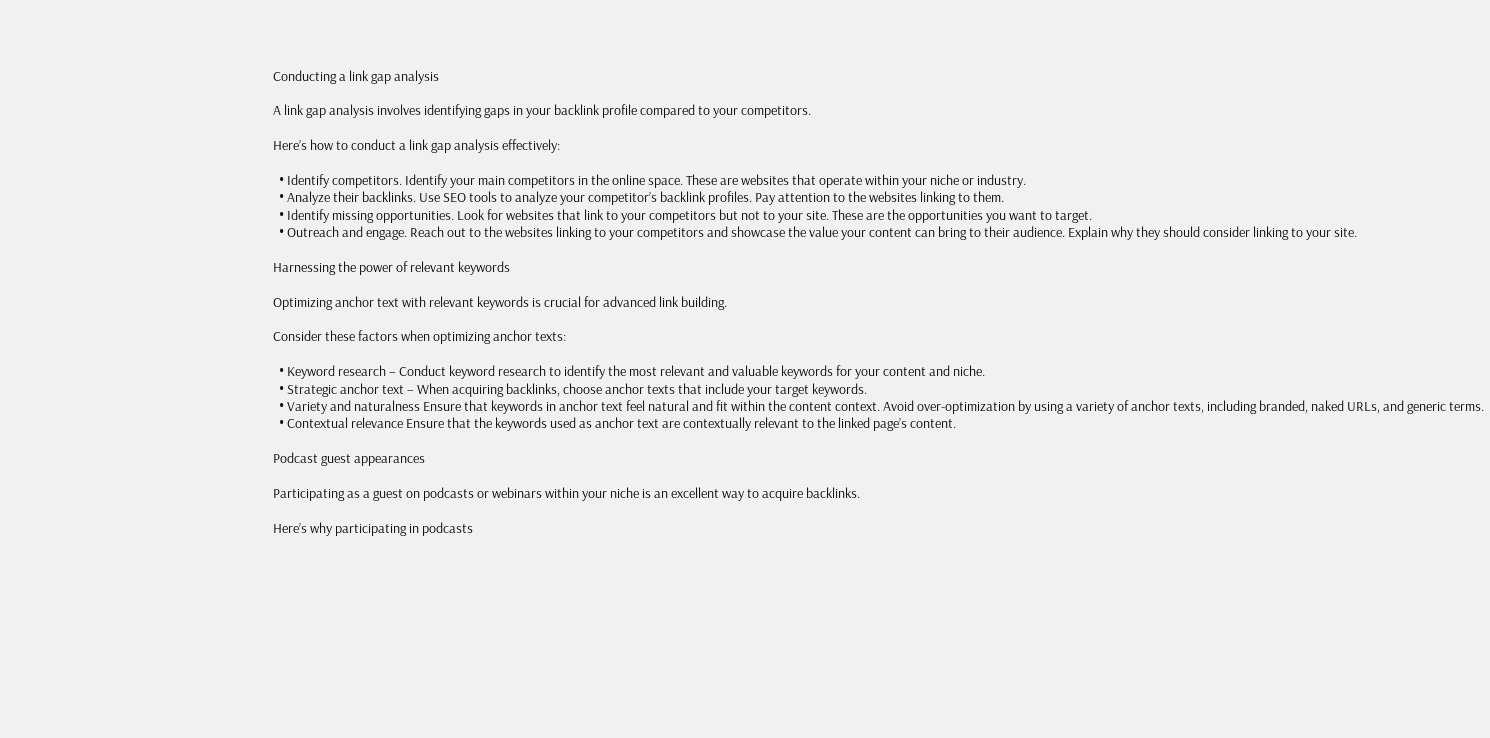Conducting a link gap analysis

A link gap analysis involves identifying gaps in your backlink profile compared to your competitors.

Here’s how to conduct a link gap analysis effectively:

  • Identify competitors. Identify your main competitors in the online space. These are websites that operate within your niche or industry.
  • Analyze their backlinks. Use SEO tools to analyze your competitor’s backlink profiles. Pay attention to the websites linking to them.
  • Identify missing opportunities. Look for websites that link to your competitors but not to your site. These are the opportunities you want to target.
  • Outreach and engage. Reach out to the websites linking to your competitors and showcase the value your content can bring to their audience. Explain why they should consider linking to your site.

Harnessing the power of relevant keywords

Optimizing anchor text with relevant keywords is crucial for advanced link building.

Consider these factors when optimizing anchor texts:

  • Keyword research – Conduct keyword research to identify the most relevant and valuable keywords for your content and niche.
  • Strategic anchor text – When acquiring backlinks, choose anchor texts that include your target keywords.
  • Variety and naturalness Ensure that keywords in anchor text feel natural and fit within the content context. Avoid over-optimization by using a variety of anchor texts, including branded, naked URLs, and generic terms.
  • Contextual relevance Ensure that the keywords used as anchor text are contextually relevant to the linked page’s content.

Podcast guest appearances

Participating as a guest on podcasts or webinars within your niche is an excellent way to acquire backlinks.

Here’s why participating in podcasts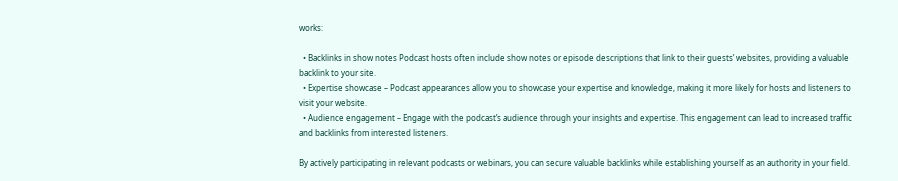works:

  • Backlinks in show notes Podcast hosts often include show notes or episode descriptions that link to their guests’ websites, providing a valuable backlink to your site.
  • Expertise showcase – Podcast appearances allow you to showcase your expertise and knowledge, making it more likely for hosts and listeners to visit your website.
  • Audience engagement – Engage with the podcast’s audience through your insights and expertise. This engagement can lead to increased traffic and backlinks from interested listeners.

By actively participating in relevant podcasts or webinars, you can secure valuable backlinks while establishing yourself as an authority in your field.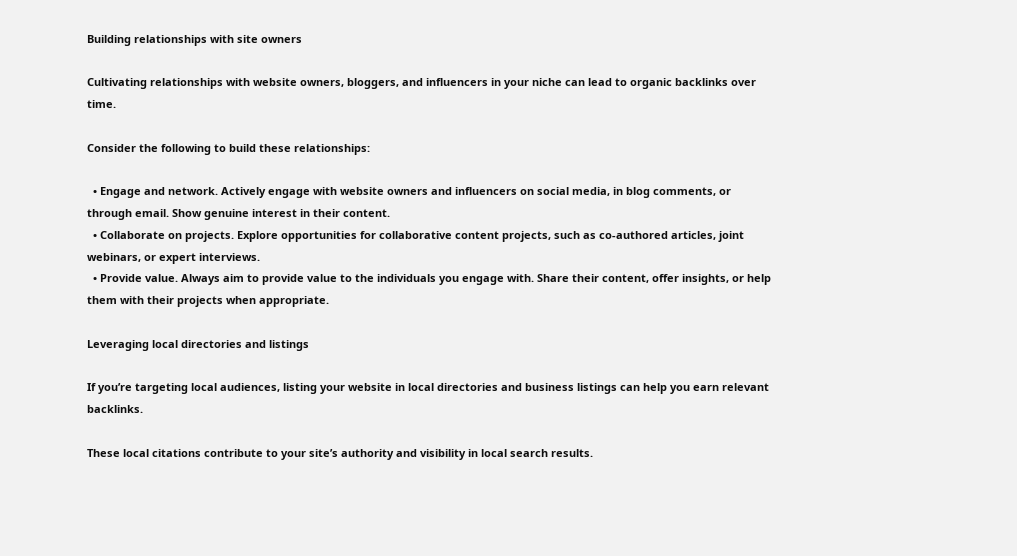Building relationships with site owners

Cultivating relationships with website owners, bloggers, and influencers in your niche can lead to organic backlinks over time.

Consider the following to build these relationships:

  • Engage and network. Actively engage with website owners and influencers on social media, in blog comments, or through email. Show genuine interest in their content.
  • Collaborate on projects. Explore opportunities for collaborative content projects, such as co-authored articles, joint webinars, or expert interviews.
  • Provide value. Always aim to provide value to the individuals you engage with. Share their content, offer insights, or help them with their projects when appropriate.

Leveraging local directories and listings

If you’re targeting local audiences, listing your website in local directories and business listings can help you earn relevant backlinks.

These local citations contribute to your site’s authority and visibility in local search results.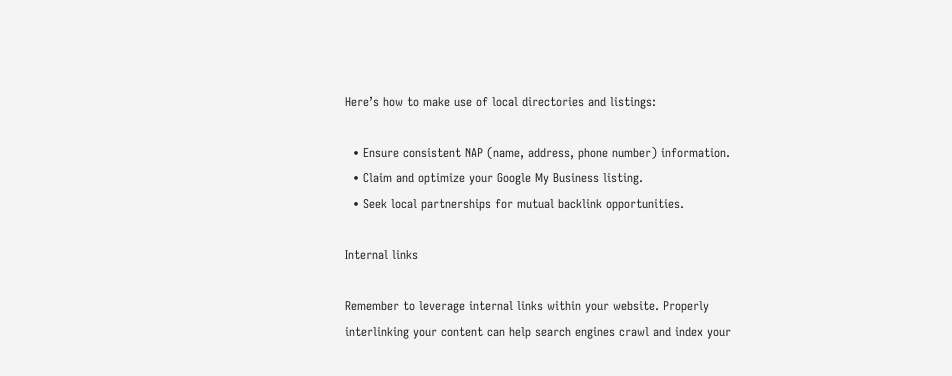Here’s how to make use of local directories and listings:

  • Ensure consistent NAP (name, address, phone number) information.
  • Claim and optimize your Google My Business listing.
  • Seek local partnerships for mutual backlink opportunities.

Internal links

Remember to leverage internal links within your website. Properly interlinking your content can help search engines crawl and index your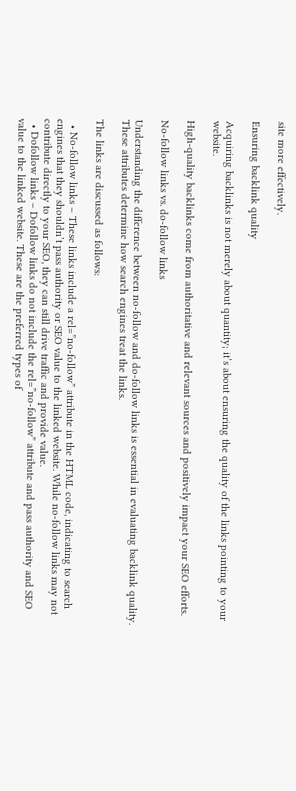site more effectively.

Ensuring backlink quality

Acquiring backlinks is not merely about quantity; it’s about ensuring the quality of the links pointing to your website.

High-quality backlinks come from authoritative and relevant sources and positively impact your SEO efforts.

No-follow links vs. do-follow links

Understanding the difference between no-follow and do-follow links is essential in evaluating backlink quality. These attributes determine how search engines treat the links.

The links are discussed as follows:

  • No-follow links – These links include a rel=”no-follow” attribute in the HTML code, indicating to search engines that they shouldn’t pass authority or SEO value to the linked website. While no-follow links may not contribute directly to your SEO, they can still drive traffic and provide value.
  • Dofollow links – Dofollow links do not include the rel=”no-follow” attribute and pass authority and SEO value to the linked website. These are the preferred types of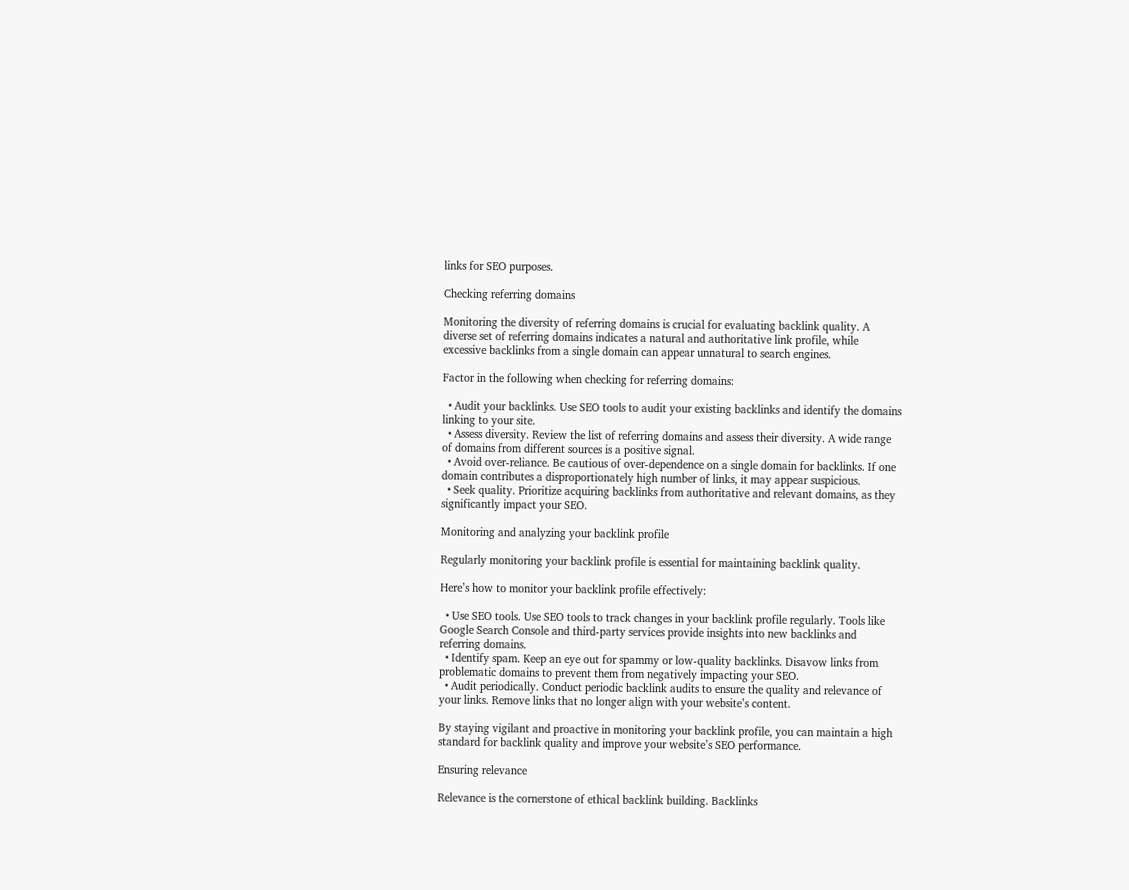links for SEO purposes.

Checking referring domains

Monitoring the diversity of referring domains is crucial for evaluating backlink quality. A diverse set of referring domains indicates a natural and authoritative link profile, while excessive backlinks from a single domain can appear unnatural to search engines.

Factor in the following when checking for referring domains:

  • Audit your backlinks. Use SEO tools to audit your existing backlinks and identify the domains linking to your site.
  • Assess diversity. Review the list of referring domains and assess their diversity. A wide range of domains from different sources is a positive signal.
  • Avoid over-reliance. Be cautious of over-dependence on a single domain for backlinks. If one domain contributes a disproportionately high number of links, it may appear suspicious.
  • Seek quality. Prioritize acquiring backlinks from authoritative and relevant domains, as they significantly impact your SEO.

Monitoring and analyzing your backlink profile

Regularly monitoring your backlink profile is essential for maintaining backlink quality.

Here’s how to monitor your backlink profile effectively:

  • Use SEO tools. Use SEO tools to track changes in your backlink profile regularly. Tools like Google Search Console and third-party services provide insights into new backlinks and referring domains.
  • Identify spam. Keep an eye out for spammy or low-quality backlinks. Disavow links from problematic domains to prevent them from negatively impacting your SEO.
  • Audit periodically. Conduct periodic backlink audits to ensure the quality and relevance of your links. Remove links that no longer align with your website’s content.

By staying vigilant and proactive in monitoring your backlink profile, you can maintain a high standard for backlink quality and improve your website’s SEO performance.

Ensuring relevance

Relevance is the cornerstone of ethical backlink building. Backlinks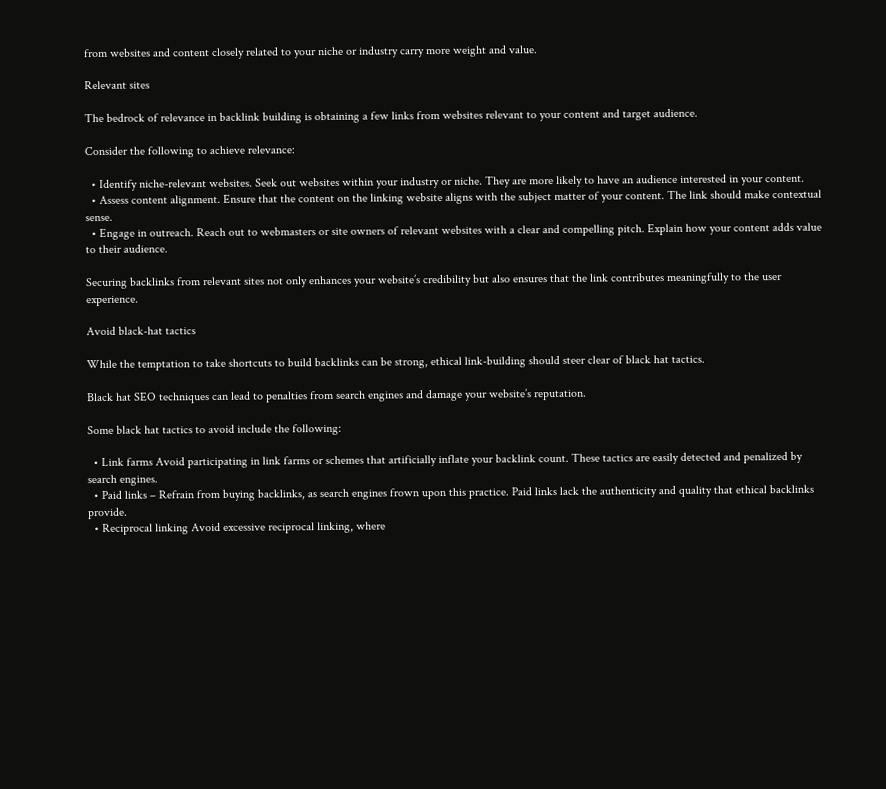from websites and content closely related to your niche or industry carry more weight and value.

Relevant sites

The bedrock of relevance in backlink building is obtaining a few links from websites relevant to your content and target audience.

Consider the following to achieve relevance:

  • Identify niche-relevant websites. Seek out websites within your industry or niche. They are more likely to have an audience interested in your content.
  • Assess content alignment. Ensure that the content on the linking website aligns with the subject matter of your content. The link should make contextual sense.
  • Engage in outreach. Reach out to webmasters or site owners of relevant websites with a clear and compelling pitch. Explain how your content adds value to their audience.

Securing backlinks from relevant sites not only enhances your website’s credibility but also ensures that the link contributes meaningfully to the user experience.

Avoid black-hat tactics

While the temptation to take shortcuts to build backlinks can be strong, ethical link-building should steer clear of black hat tactics.

Black hat SEO techniques can lead to penalties from search engines and damage your website’s reputation.

Some black hat tactics to avoid include the following:

  • Link farms Avoid participating in link farms or schemes that artificially inflate your backlink count. These tactics are easily detected and penalized by search engines.
  • Paid links – Refrain from buying backlinks, as search engines frown upon this practice. Paid links lack the authenticity and quality that ethical backlinks provide.
  • Reciprocal linking Avoid excessive reciprocal linking, where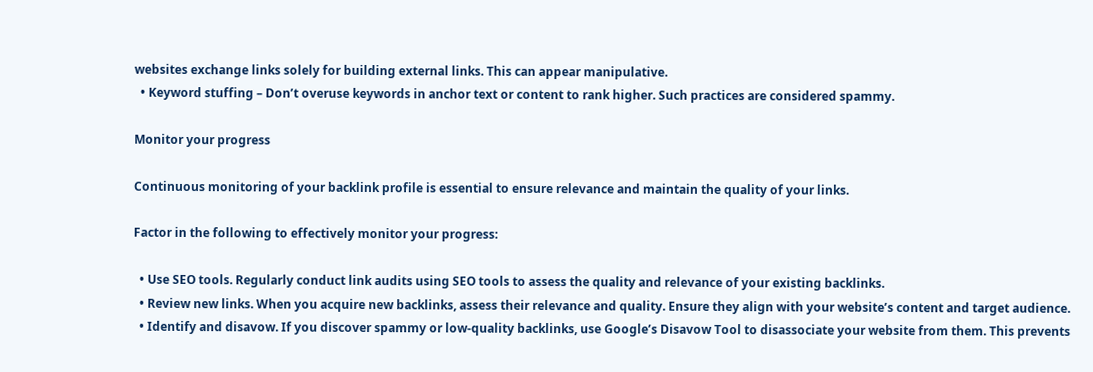websites exchange links solely for building external links. This can appear manipulative.
  • Keyword stuffing – Don’t overuse keywords in anchor text or content to rank higher. Such practices are considered spammy.

Monitor your progress

Continuous monitoring of your backlink profile is essential to ensure relevance and maintain the quality of your links.

Factor in the following to effectively monitor your progress:

  • Use SEO tools. Regularly conduct link audits using SEO tools to assess the quality and relevance of your existing backlinks.
  • Review new links. When you acquire new backlinks, assess their relevance and quality. Ensure they align with your website’s content and target audience.
  • Identify and disavow. If you discover spammy or low-quality backlinks, use Google’s Disavow Tool to disassociate your website from them. This prevents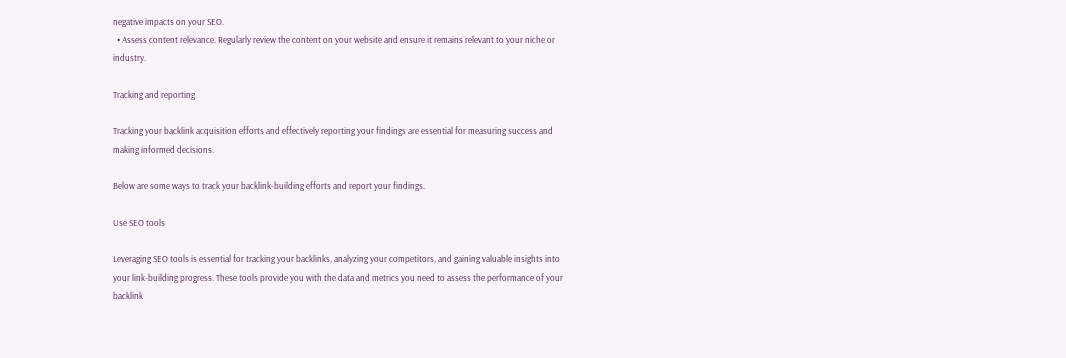negative impacts on your SEO.
  • Assess content relevance. Regularly review the content on your website and ensure it remains relevant to your niche or industry.

Tracking and reporting

Tracking your backlink acquisition efforts and effectively reporting your findings are essential for measuring success and making informed decisions.

Below are some ways to track your backlink-building efforts and report your findings.

Use SEO tools

Leveraging SEO tools is essential for tracking your backlinks, analyzing your competitors, and gaining valuable insights into your link-building progress. These tools provide you with the data and metrics you need to assess the performance of your backlink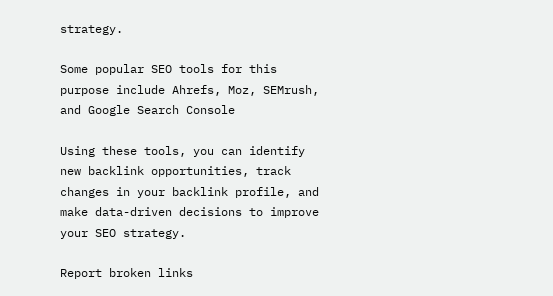strategy.

Some popular SEO tools for this purpose include Ahrefs, Moz, SEMrush, and Google Search Console

Using these tools, you can identify new backlink opportunities, track changes in your backlink profile, and make data-driven decisions to improve your SEO strategy.

Report broken links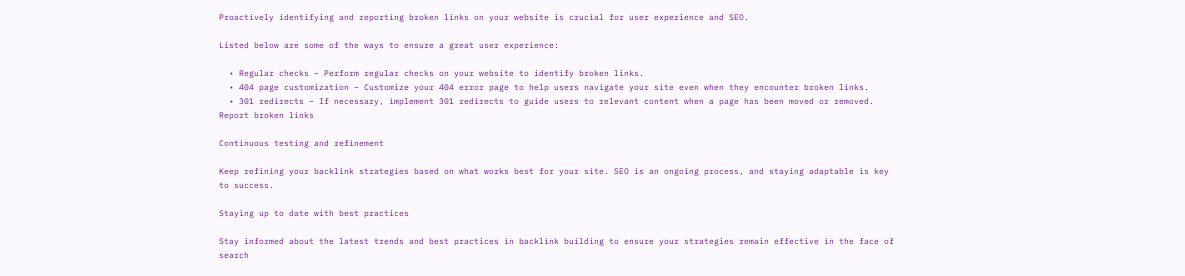Proactively identifying and reporting broken links on your website is crucial for user experience and SEO.

Listed below are some of the ways to ensure a great user experience:

  • Regular checks – Perform regular checks on your website to identify broken links.
  • 404 page customization – Customize your 404 error page to help users navigate your site even when they encounter broken links.
  • 301 redirects – If necessary, implement 301 redirects to guide users to relevant content when a page has been moved or removed.
Report broken links

Continuous testing and refinement

Keep refining your backlink strategies based on what works best for your site. SEO is an ongoing process, and staying adaptable is key to success.

Staying up to date with best practices

Stay informed about the latest trends and best practices in backlink building to ensure your strategies remain effective in the face of search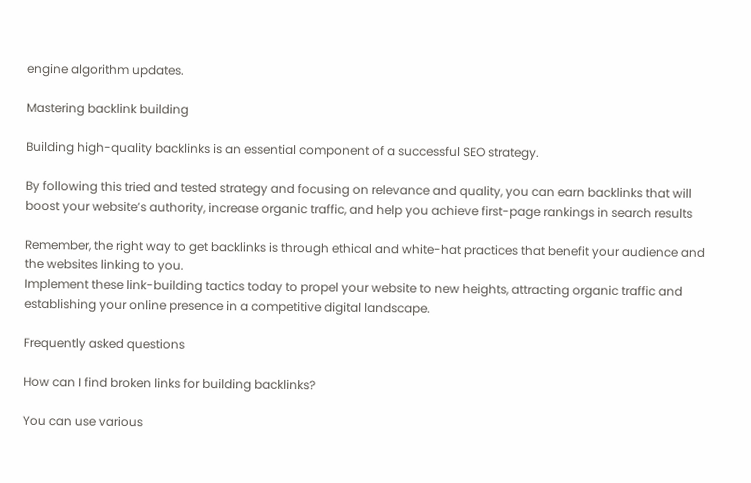engine algorithm updates.

Mastering backlink building

Building high-quality backlinks is an essential component of a successful SEO strategy.

By following this tried and tested strategy and focusing on relevance and quality, you can earn backlinks that will boost your website’s authority, increase organic traffic, and help you achieve first-page rankings in search results

Remember, the right way to get backlinks is through ethical and white-hat practices that benefit your audience and the websites linking to you.
Implement these link-building tactics today to propel your website to new heights, attracting organic traffic and establishing your online presence in a competitive digital landscape.

Frequently asked questions

How can I find broken links for building backlinks?

You can use various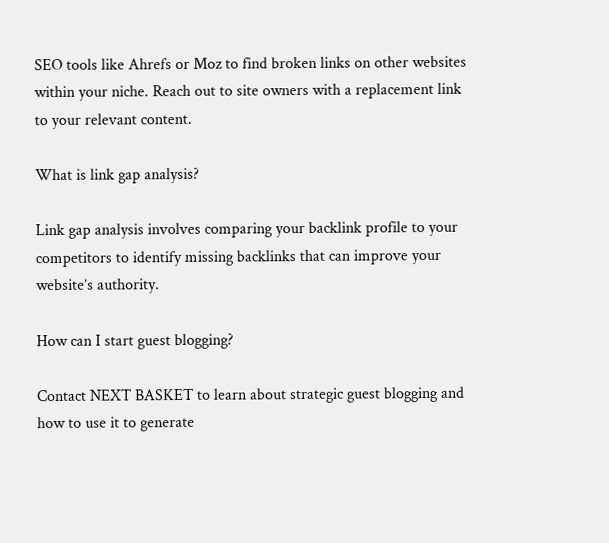SEO tools like Ahrefs or Moz to find broken links on other websites within your niche. Reach out to site owners with a replacement link to your relevant content.

What is link gap analysis?

Link gap analysis involves comparing your backlink profile to your competitors to identify missing backlinks that can improve your website’s authority.

How can I start guest blogging?

Contact NEXT BASKET to learn about strategic guest blogging and how to use it to generate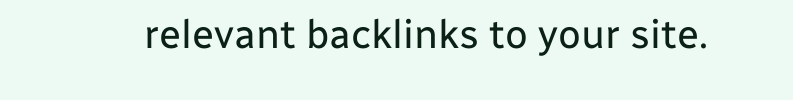relevant backlinks to your site.